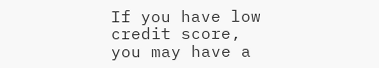If you have low credit score, you may have a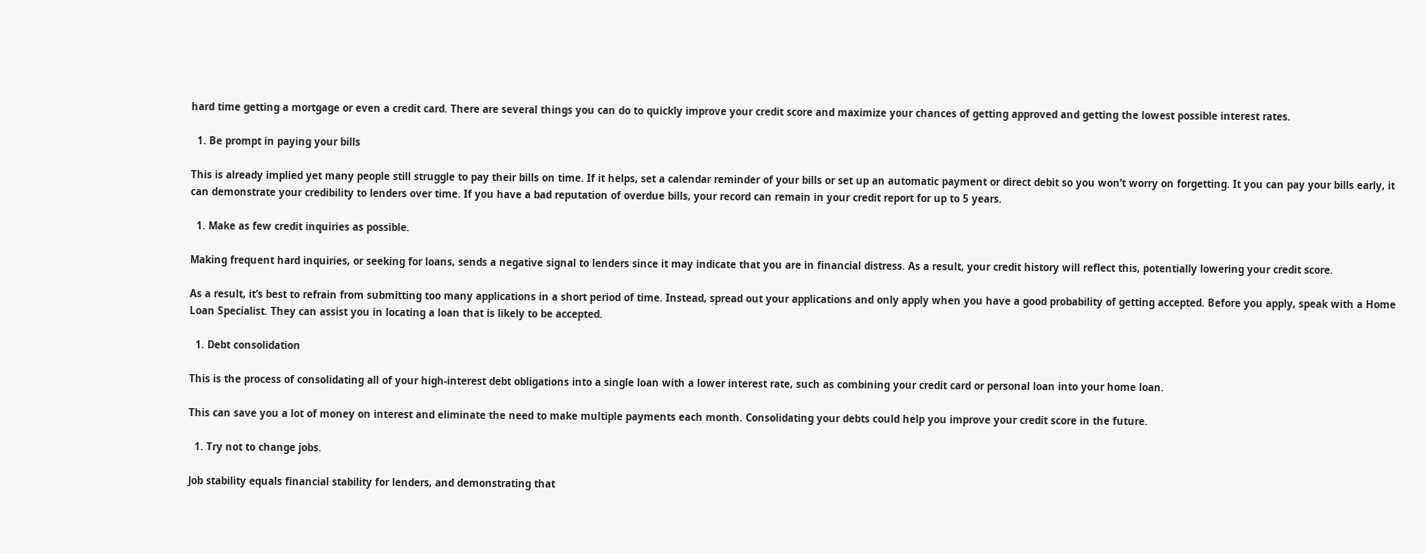hard time getting a mortgage or even a credit card. There are several things you can do to quickly improve your credit score and maximize your chances of getting approved and getting the lowest possible interest rates.

  1. Be prompt in paying your bills

This is already implied yet many people still struggle to pay their bills on time. If it helps, set a calendar reminder of your bills or set up an automatic payment or direct debit so you won’t worry on forgetting. It you can pay your bills early, it can demonstrate your credibility to lenders over time. If you have a bad reputation of overdue bills, your record can remain in your credit report for up to 5 years.

  1. Make as few credit inquiries as possible.

Making frequent hard inquiries, or seeking for loans, sends a negative signal to lenders since it may indicate that you are in financial distress. As a result, your credit history will reflect this, potentially lowering your credit score.

As a result, it’s best to refrain from submitting too many applications in a short period of time. Instead, spread out your applications and only apply when you have a good probability of getting accepted. Before you apply, speak with a Home Loan Specialist. They can assist you in locating a loan that is likely to be accepted.

  1. Debt consolidation

This is the process of consolidating all of your high-interest debt obligations into a single loan with a lower interest rate, such as combining your credit card or personal loan into your home loan.

This can save you a lot of money on interest and eliminate the need to make multiple payments each month. Consolidating your debts could help you improve your credit score in the future.

  1. Try not to change jobs.

Job stability equals financial stability for lenders, and demonstrating that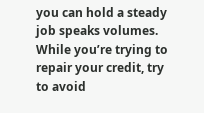you can hold a steady job speaks volumes. While you’re trying to repair your credit, try to avoid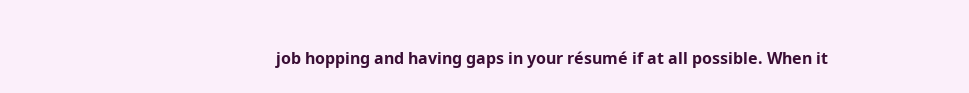job hopping and having gaps in your résumé if at all possible. When it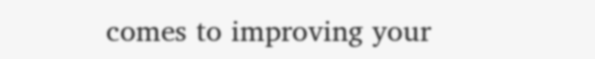comes to improving your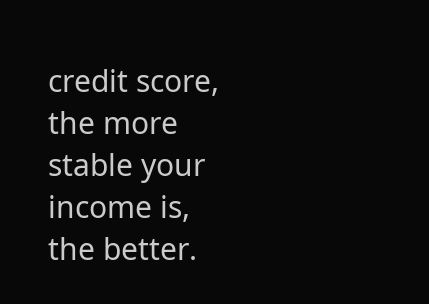credit score, the more stable your income is, the better.